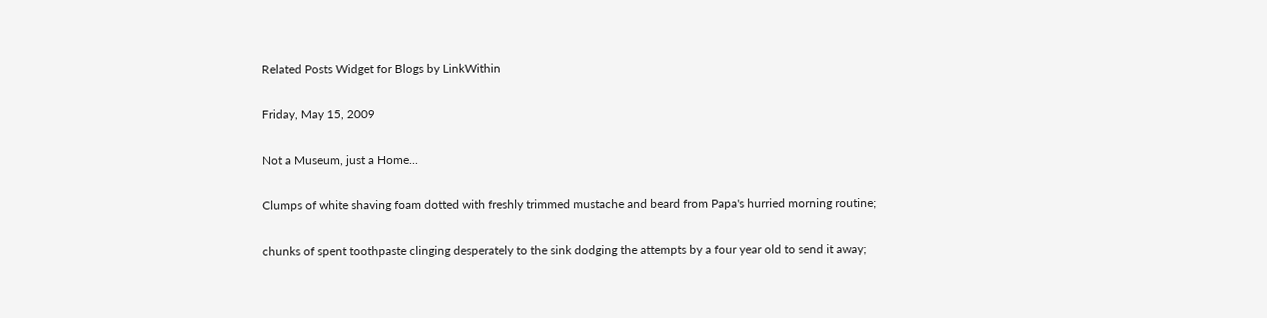Related Posts Widget for Blogs by LinkWithin

Friday, May 15, 2009

Not a Museum, just a Home...

Clumps of white shaving foam dotted with freshly trimmed mustache and beard from Papa's hurried morning routine;

chunks of spent toothpaste clinging desperately to the sink dodging the attempts by a four year old to send it away;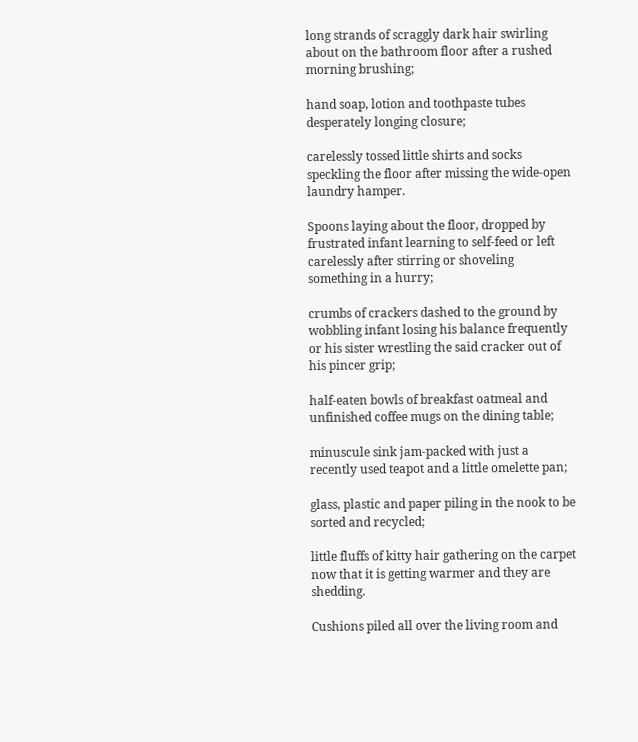long strands of scraggly dark hair swirling about on the bathroom floor after a rushed morning brushing;

hand soap, lotion and toothpaste tubes desperately longing closure;

carelessly tossed little shirts and socks speckling the floor after missing the wide-open laundry hamper.

Spoons laying about the floor, dropped by frustrated infant learning to self-feed or left carelessly after stirring or shoveling something in a hurry;

crumbs of crackers dashed to the ground by wobbling infant losing his balance frequently or his sister wrestling the said cracker out of his pincer grip;

half-eaten bowls of breakfast oatmeal and unfinished coffee mugs on the dining table;

minuscule sink jam-packed with just a recently used teapot and a little omelette pan;

glass, plastic and paper piling in the nook to be sorted and recycled;

little fluffs of kitty hair gathering on the carpet now that it is getting warmer and they are shedding.

Cushions piled all over the living room and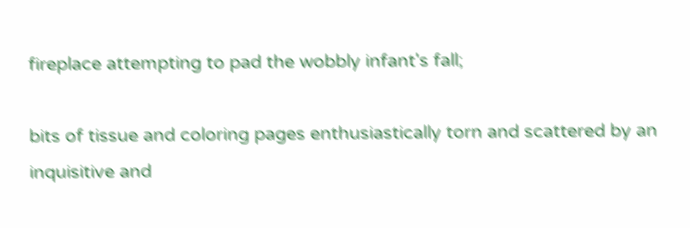fireplace attempting to pad the wobbly infant's fall;

bits of tissue and coloring pages enthusiastically torn and scattered by an inquisitive and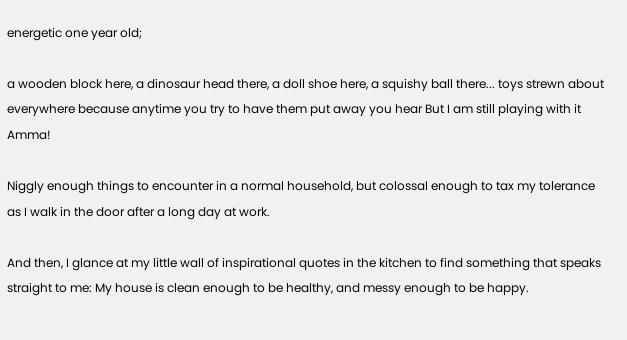energetic one year old;

a wooden block here, a dinosaur head there, a doll shoe here, a squishy ball there... toys strewn about everywhere because anytime you try to have them put away you hear But I am still playing with it Amma!

Niggly enough things to encounter in a normal household, but colossal enough to tax my tolerance as I walk in the door after a long day at work.

And then, I glance at my little wall of inspirational quotes in the kitchen to find something that speaks straight to me: My house is clean enough to be healthy, and messy enough to be happy.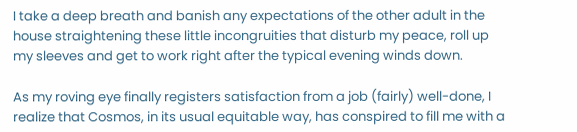I take a deep breath and banish any expectations of the other adult in the house straightening these little incongruities that disturb my peace, roll up my sleeves and get to work right after the typical evening winds down.

As my roving eye finally registers satisfaction from a job (fairly) well-done, I realize that Cosmos, in its usual equitable way, has conspired to fill me with a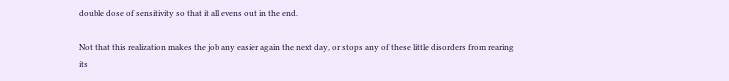double dose of sensitivity so that it all evens out in the end.

Not that this realization makes the job any easier again the next day, or stops any of these little disorders from rearing its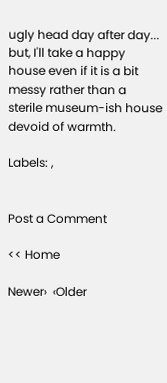ugly head day after day... but, I'll take a happy house even if it is a bit messy rather than a sterile museum-ish house devoid of warmth.

Labels: ,


Post a Comment

<< Home

Newer›  ‹Older